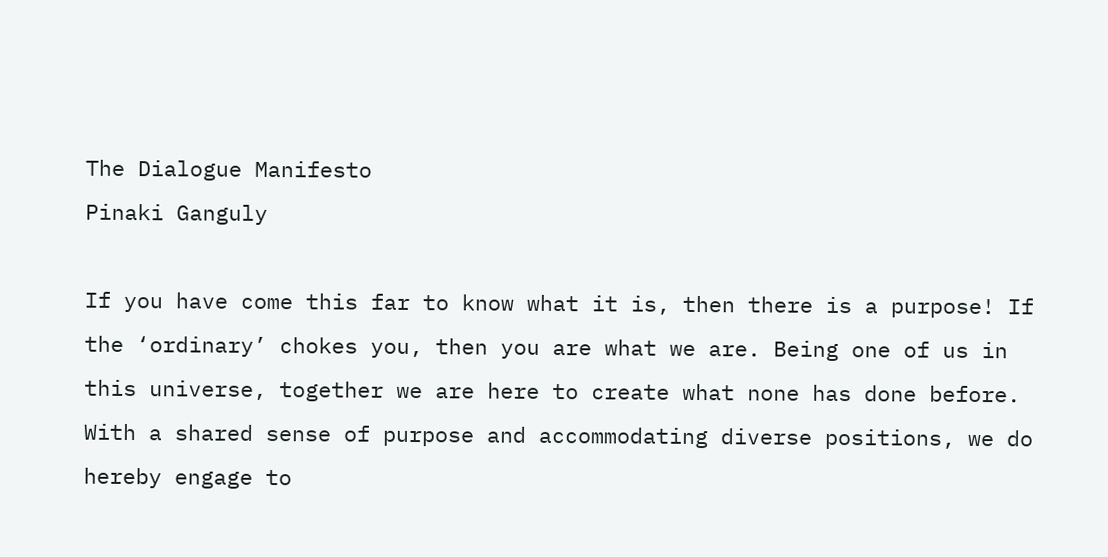The Dialogue Manifesto
Pinaki Ganguly

If you have come this far to know what it is, then there is a purpose! If the ‘ordinary’ chokes you, then you are what we are. Being one of us in this universe, together we are here to create what none has done before. With a shared sense of purpose and accommodating diverse positions, we do hereby engage to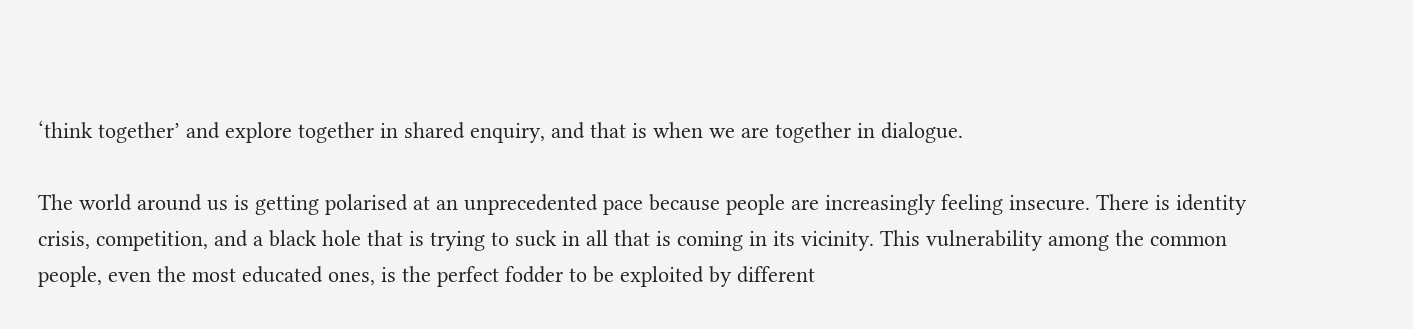‘think together’ and explore together in shared enquiry, and that is when we are together in dialogue.

The world around us is getting polarised at an unprecedented pace because people are increasingly feeling insecure. There is identity crisis, competition, and a black hole that is trying to suck in all that is coming in its vicinity. This vulnerability among the common people, even the most educated ones, is the perfect fodder to be exploited by different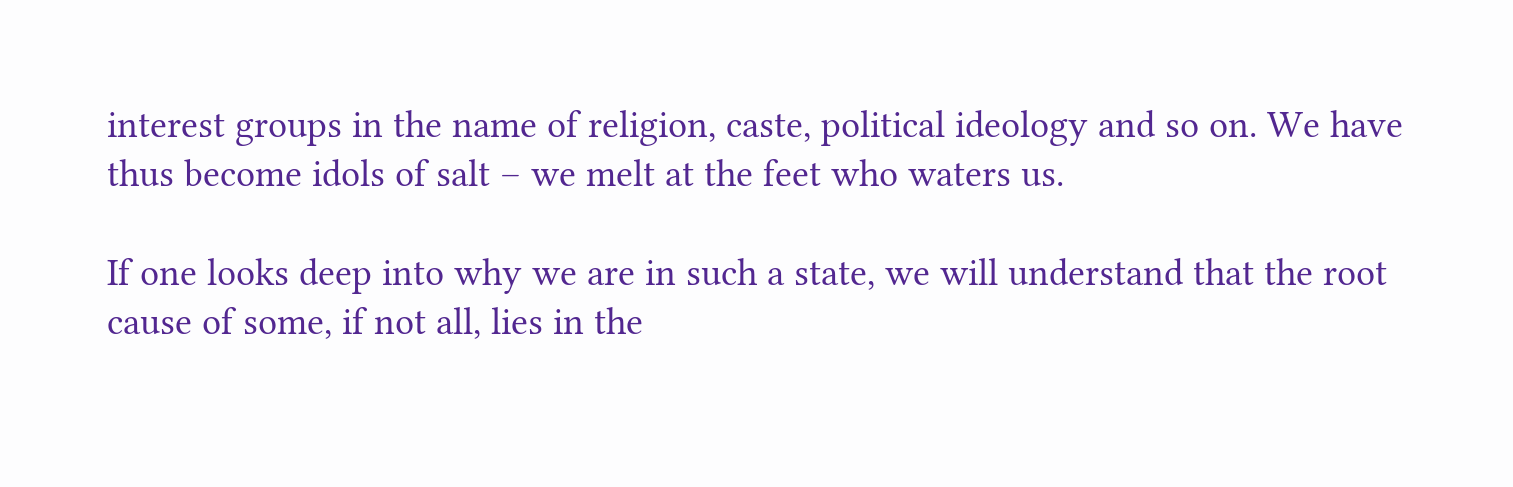interest groups in the name of religion, caste, political ideology and so on. We have thus become idols of salt – we melt at the feet who waters us.

If one looks deep into why we are in such a state, we will understand that the root cause of some, if not all, lies in the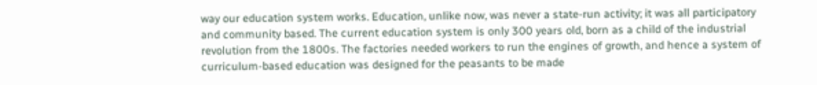way our education system works. Education, unlike now, was never a state-run activity; it was all participatory and community based. The current education system is only 300 years old, born as a child of the industrial revolution from the 1800s. The factories needed workers to run the engines of growth, and hence a system of curriculum-based education was designed for the peasants to be made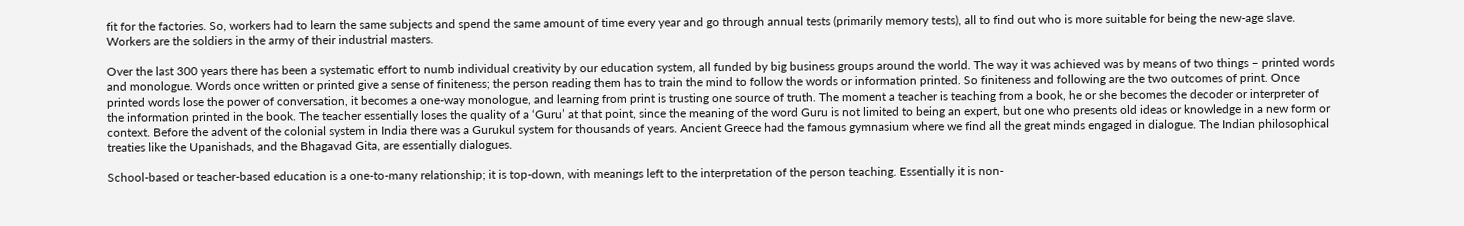fit for the factories. So, workers had to learn the same subjects and spend the same amount of time every year and go through annual tests (primarily memory tests), all to find out who is more suitable for being the new-age slave. Workers are the soldiers in the army of their industrial masters.

Over the last 300 years there has been a systematic effort to numb individual creativity by our education system, all funded by big business groups around the world. The way it was achieved was by means of two things – printed words and monologue. Words once written or printed give a sense of finiteness; the person reading them has to train the mind to follow the words or information printed. So finiteness and following are the two outcomes of print. Once printed words lose the power of conversation, it becomes a one-way monologue, and learning from print is trusting one source of truth. The moment a teacher is teaching from a book, he or she becomes the decoder or interpreter of the information printed in the book. The teacher essentially loses the quality of a ‘Guru’ at that point, since the meaning of the word Guru is not limited to being an expert, but one who presents old ideas or knowledge in a new form or context. Before the advent of the colonial system in India there was a Gurukul system for thousands of years. Ancient Greece had the famous gymnasium where we find all the great minds engaged in dialogue. The Indian philosophical treaties like the Upanishads, and the Bhagavad Gita, are essentially dialogues.

School-based or teacher-based education is a one-to-many relationship; it is top-down, with meanings left to the interpretation of the person teaching. Essentially it is non-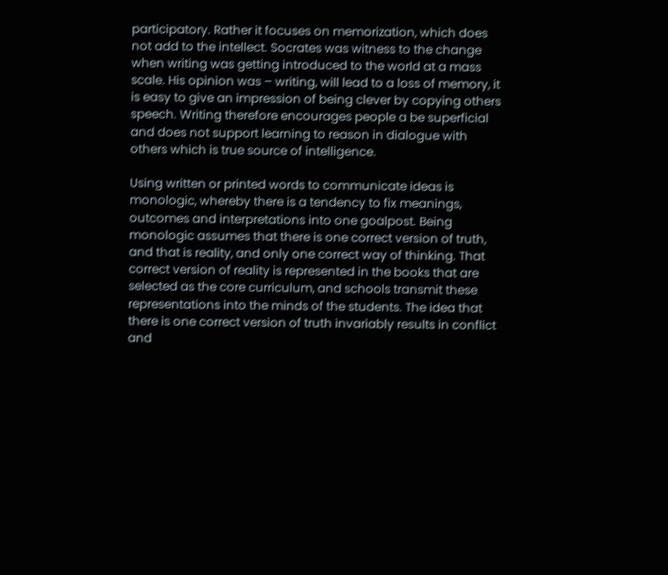participatory. Rather it focuses on memorization, which does not add to the intellect. Socrates was witness to the change when writing was getting introduced to the world at a mass scale. His opinion was – writing, will lead to a loss of memory, it is easy to give an impression of being clever by copying others speech. Writing therefore encourages people a be superficial and does not support learning to reason in dialogue with others which is true source of intelligence.

Using written or printed words to communicate ideas is monologic, whereby there is a tendency to fix meanings, outcomes and interpretations into one goalpost. Being monologic assumes that there is one correct version of truth, and that is reality, and only one correct way of thinking. That correct version of reality is represented in the books that are selected as the core curriculum, and schools transmit these representations into the minds of the students. The idea that there is one correct version of truth invariably results in conflict and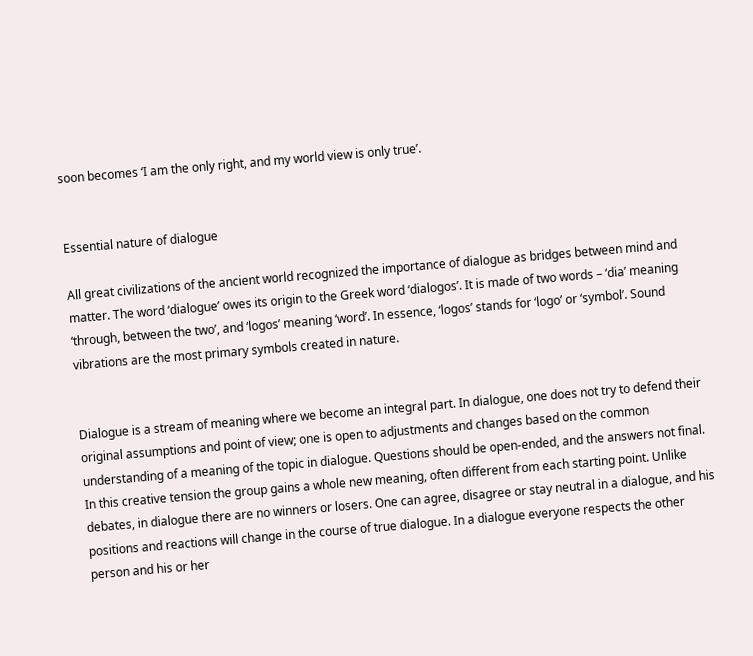soon becomes ‘I am the only right, and my world view is only true’.


Essential nature of dialogue

All great civilizations of the ancient world recognized the importance of dialogue as bridges between mind and matter. The word ‘dialogue’ owes its origin to the Greek word ‘dialogos’. It is made of two words – ‘dia’ meaning ‘through, between the two’, and ‘logos’ meaning ‘word’. In essence, ‘logos’ stands for ‘logo’ or ‘symbol’. Sound vibrations are the most primary symbols created in nature.


Dialogue is a stream of meaning where we become an integral part. In dialogue, one does not try to defend their original assumptions and point of view; one is open to adjustments and changes based on the common understanding of a meaning of the topic in dialogue. Questions should be open-ended, and the answers not final. In this creative tension the group gains a whole new meaning, often different from each starting point. Unlike debates, in dialogue there are no winners or losers. One can agree, disagree or stay neutral in a dialogue, and his positions and reactions will change in the course of true dialogue. In a dialogue everyone respects the other person and his or her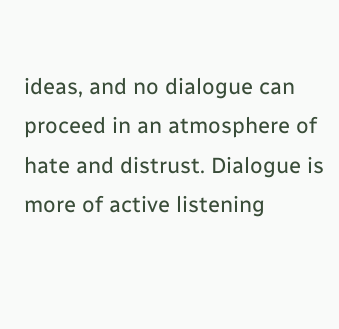ideas, and no dialogue can proceed in an atmosphere of hate and distrust. Dialogue is more of active listening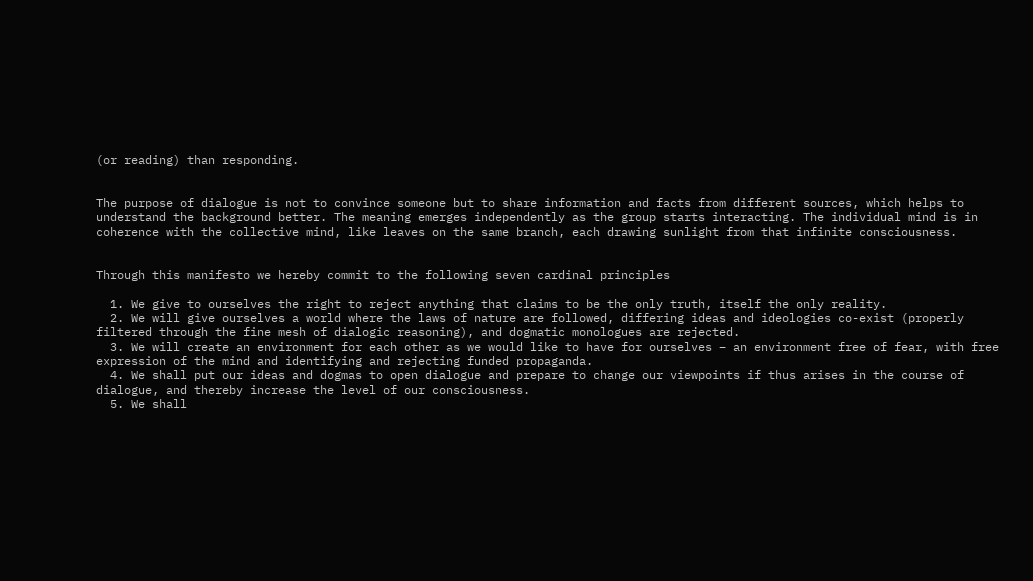(or reading) than responding.


The purpose of dialogue is not to convince someone but to share information and facts from different sources, which helps to understand the background better. The meaning emerges independently as the group starts interacting. The individual mind is in coherence with the collective mind, like leaves on the same branch, each drawing sunlight from that infinite consciousness.


Through this manifesto we hereby commit to the following seven cardinal principles

  1. We give to ourselves the right to reject anything that claims to be the only truth, itself the only reality.
  2. We will give ourselves a world where the laws of nature are followed, differing ideas and ideologies co-exist (properly filtered through the fine mesh of dialogic reasoning), and dogmatic monologues are rejected.
  3. We will create an environment for each other as we would like to have for ourselves – an environment free of fear, with free expression of the mind and identifying and rejecting funded propaganda.
  4. We shall put our ideas and dogmas to open dialogue and prepare to change our viewpoints if thus arises in the course of dialogue, and thereby increase the level of our consciousness.
  5. We shall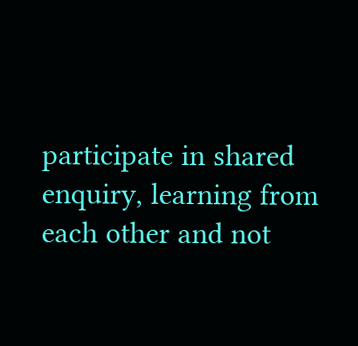participate in shared enquiry, learning from each other and not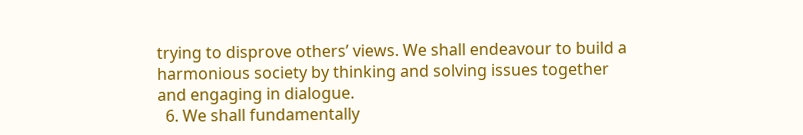trying to disprove others’ views. We shall endeavour to build a harmonious society by thinking and solving issues together and engaging in dialogue.
  6. We shall fundamentally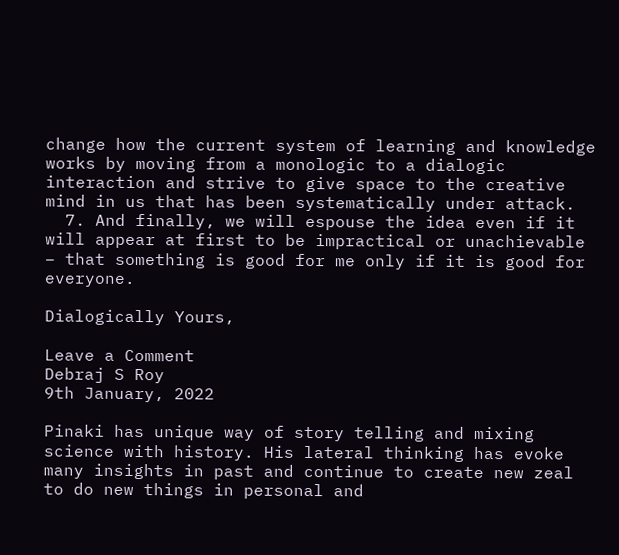change how the current system of learning and knowledge works by moving from a monologic to a dialogic interaction and strive to give space to the creative mind in us that has been systematically under attack.
  7. And finally, we will espouse the idea even if it will appear at first to be impractical or unachievable – that something is good for me only if it is good for everyone.

Dialogically Yours,

Leave a Comment
Debraj S Roy
9th January, 2022

Pinaki has unique way of story telling and mixing science with history. His lateral thinking has evoke many insights in past and continue to create new zeal to do new things in personal and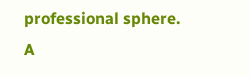professional sphere. A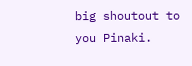big shoutout to you Pinaki.